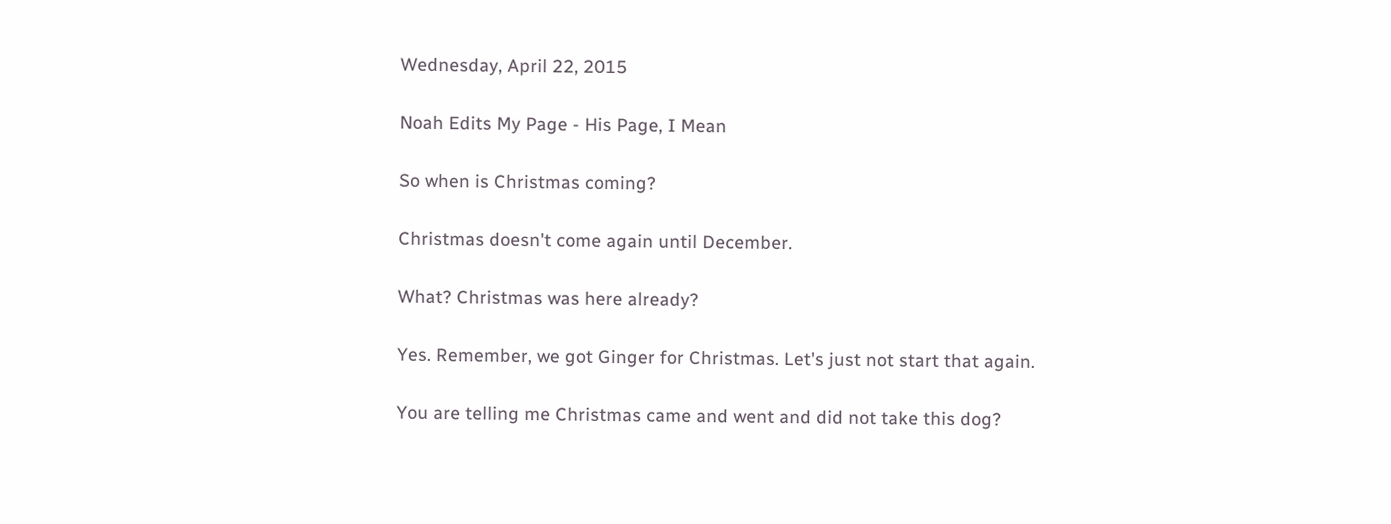Wednesday, April 22, 2015

Noah Edits My Page - His Page, I Mean

So when is Christmas coming?

Christmas doesn't come again until December.

What? Christmas was here already?

Yes. Remember, we got Ginger for Christmas. Let's just not start that again.

You are telling me Christmas came and went and did not take this dog?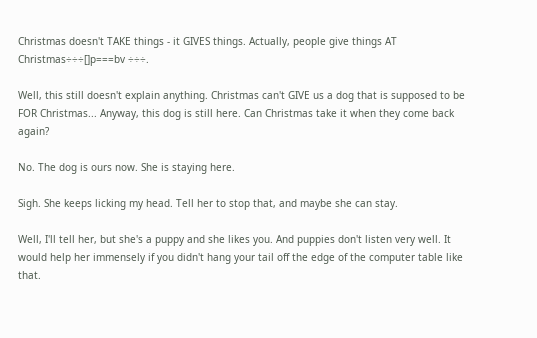Christmas doesn't TAKE things - it GIVES things. Actually, people give things AT Christmas÷÷÷[]p===bv ÷÷÷.

Well, this still doesn't explain anything. Christmas can't GIVE us a dog that is supposed to be FOR Christmas... Anyway, this dog is still here. Can Christmas take it when they come back again?

No. The dog is ours now. She is staying here.

Sigh. She keeps licking my head. Tell her to stop that, and maybe she can stay.

Well, I'll tell her, but she's a puppy and she likes you. And puppies don't listen very well. It would help her immensely if you didn't hang your tail off the edge of the computer table like that.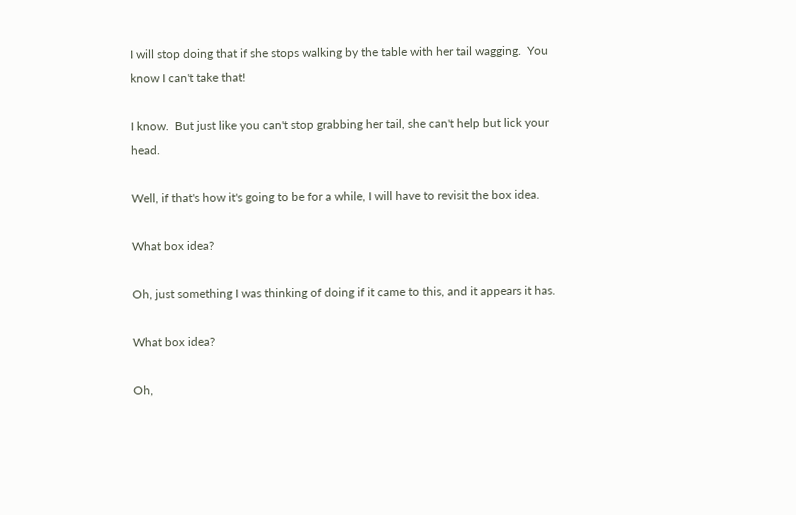I will stop doing that if she stops walking by the table with her tail wagging.  You know I can't take that!

I know.  But just like you can't stop grabbing her tail, she can't help but lick your head.

Well, if that's how it's going to be for a while, I will have to revisit the box idea.

What box idea?

Oh, just something I was thinking of doing if it came to this, and it appears it has.

What box idea?

Oh,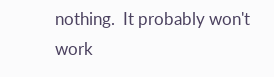nothing.  It probably won't work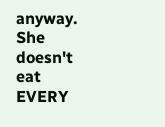anyway.  She doesn't eat EVERY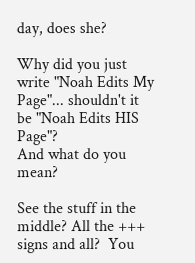day, does she?

Why did you just write "Noah Edits My Page"... shouldn't it be "Noah Edits HIS Page"?
And what do you mean?

See the stuff in the middle? All the +++ signs and all?  You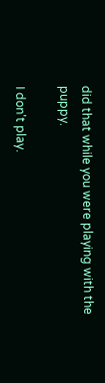did that while you were playing with the puppy.

I don't play.